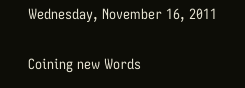Wednesday, November 16, 2011

Coining new Words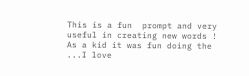This is a fun  prompt and very useful in creating new words ! As a kid it was fun doing the ...I love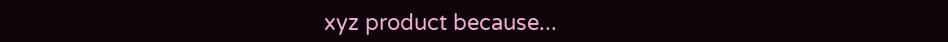xyz product because...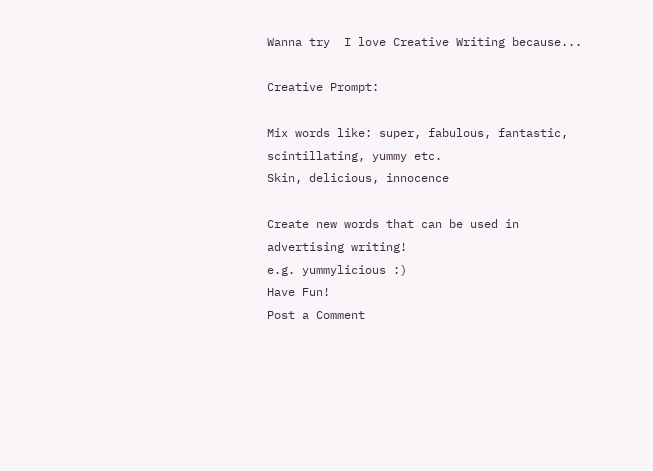Wanna try  I love Creative Writing because...

Creative Prompt:

Mix words like: super, fabulous, fantastic, scintillating, yummy etc.
Skin, delicious, innocence

Create new words that can be used in advertising writing!
e.g. yummylicious :)
Have Fun!
Post a Comment